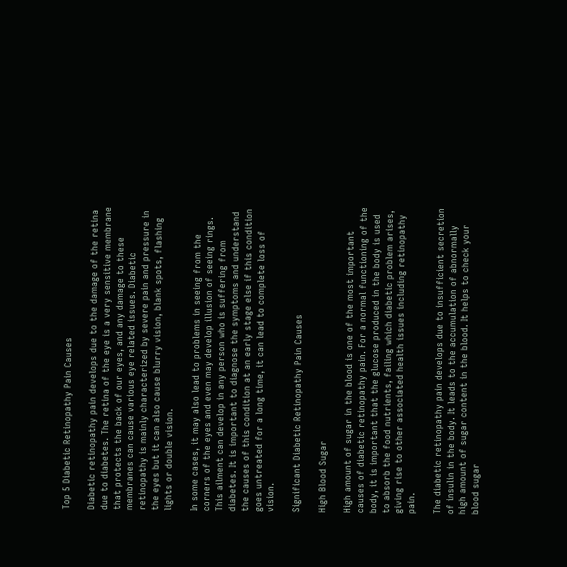Top 5 Diabetic Retinopathy Pain Causes

Diabetic retinopathy pain develops due to the damage of the retina due to diabetes. The retina of the eye is a very sensitive membrane that protects the back of our eyes, and any damage to these membranes can cause various eye related issues. Diabetic retinopathy is mainly characterized by severe pain and pressure in the eyes but it can also cause blurry vision, blank spots, flashing lights or double vision.

In some cases, it may also lead to problems in seeing from the corners of the eyes and even may develop illusion of seeing rings. This ailment can develop in any person who is suffering from diabetes. It is important to diagnose the symptoms and understand the causes of this condition at an early stage else if this condition goes untreated for a long time, it can lead to complete loss of vision.

Significant Diabetic Retinopathy Pain Causes

High Blood Sugar

High amount of sugar in the blood is one of the most important causes of diabetic retinopathy pain. For a normal functioning of the body, it is important that the glucose produced in the body is used to absorb the food nutrients, failing which diabetic problem arises, giving rise to other associated health issues including retinopathy pain.

The diabetic retinopathy pain develops due to insufficient secretion of insulin in the body. It leads to the accumulation of abnormally high amount of sugar content in the blood. It helps to check your blood sugar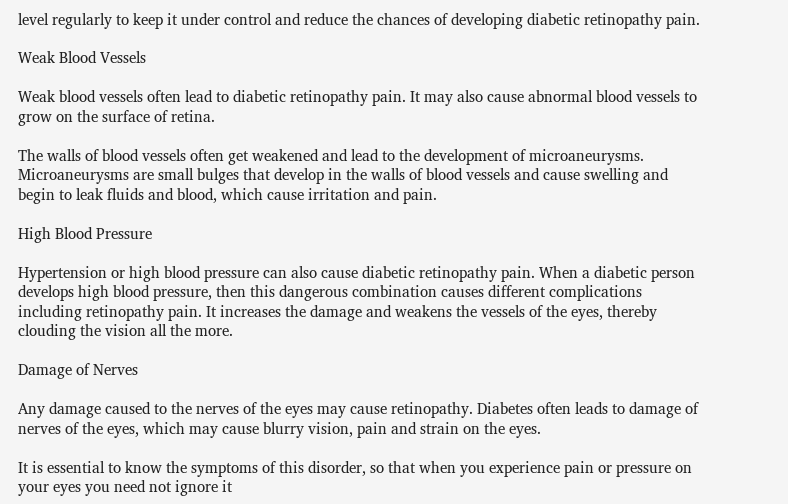level regularly to keep it under control and reduce the chances of developing diabetic retinopathy pain.

Weak Blood Vessels

Weak blood vessels often lead to diabetic retinopathy pain. It may also cause abnormal blood vessels to grow on the surface of retina.

The walls of blood vessels often get weakened and lead to the development of microaneurysms. Microaneurysms are small bulges that develop in the walls of blood vessels and cause swelling and begin to leak fluids and blood, which cause irritation and pain.

High Blood Pressure

Hypertension or high blood pressure can also cause diabetic retinopathy pain. When a diabetic person develops high blood pressure, then this dangerous combination causes different complications including retinopathy pain. It increases the damage and weakens the vessels of the eyes, thereby clouding the vision all the more.

Damage of Nerves

Any damage caused to the nerves of the eyes may cause retinopathy. Diabetes often leads to damage of nerves of the eyes, which may cause blurry vision, pain and strain on the eyes.

It is essential to know the symptoms of this disorder, so that when you experience pain or pressure on your eyes you need not ignore it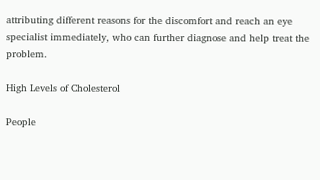attributing different reasons for the discomfort and reach an eye specialist immediately, who can further diagnose and help treat the problem.

High Levels of Cholesterol

People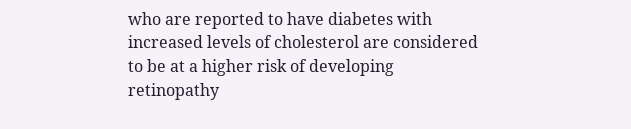who are reported to have diabetes with increased levels of cholesterol are considered to be at a higher risk of developing retinopathy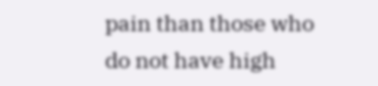pain than those who do not have high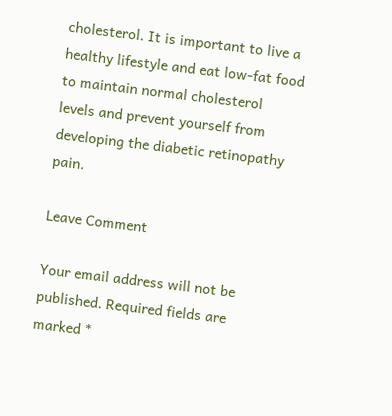cholesterol. It is important to live a healthy lifestyle and eat low-fat food to maintain normal cholesterol levels and prevent yourself from developing the diabetic retinopathy pain.

Leave Comment

Your email address will not be published. Required fields are marked *